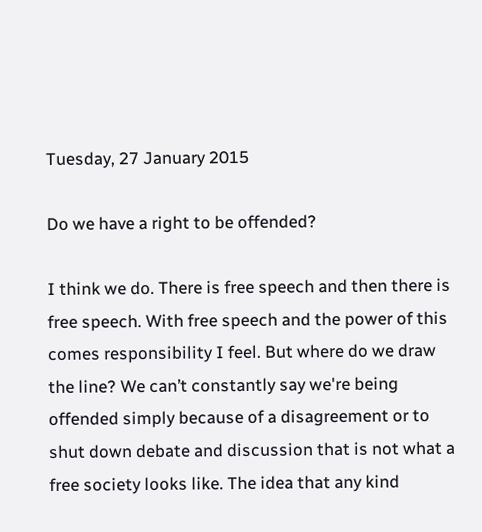Tuesday, 27 January 2015

Do we have a right to be offended?

I think we do. There is free speech and then there is free speech. With free speech and the power of this comes responsibility I feel. But where do we draw the line? We can’t constantly say we're being offended simply because of a disagreement or to shut down debate and discussion that is not what a free society looks like. The idea that any kind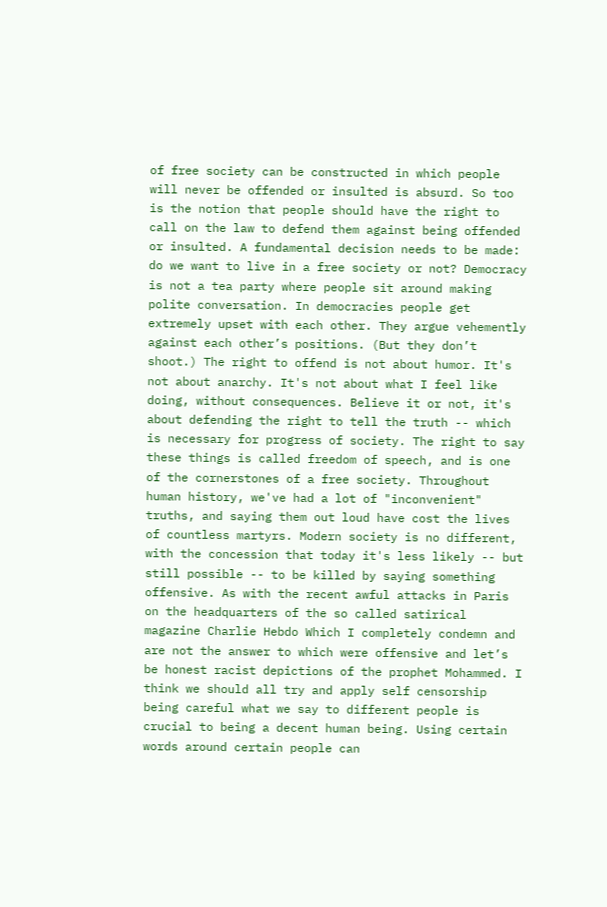of free society can be constructed in which people will never be offended or insulted is absurd. So too is the notion that people should have the right to call on the law to defend them against being offended or insulted. A fundamental decision needs to be made: do we want to live in a free society or not? Democracy is not a tea party where people sit around making polite conversation. In democracies people get extremely upset with each other. They argue vehemently against each other’s positions. (But they don’t shoot.) The right to offend is not about humor. It's not about anarchy. It's not about what I feel like doing, without consequences. Believe it or not, it's about defending the right to tell the truth -- which is necessary for progress of society. The right to say these things is called freedom of speech, and is one of the cornerstones of a free society. Throughout human history, we've had a lot of "inconvenient" truths, and saying them out loud have cost the lives of countless martyrs. Modern society is no different, with the concession that today it's less likely -- but still possible -- to be killed by saying something offensive. As with the recent awful attacks in Paris on the headquarters of the so called satirical magazine Charlie Hebdo Which I completely condemn and are not the answer to which were offensive and let’s be honest racist depictions of the prophet Mohammed. I think we should all try and apply self censorship being careful what we say to different people is crucial to being a decent human being. Using certain words around certain people can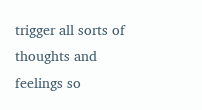trigger all sorts of thoughts and feelings so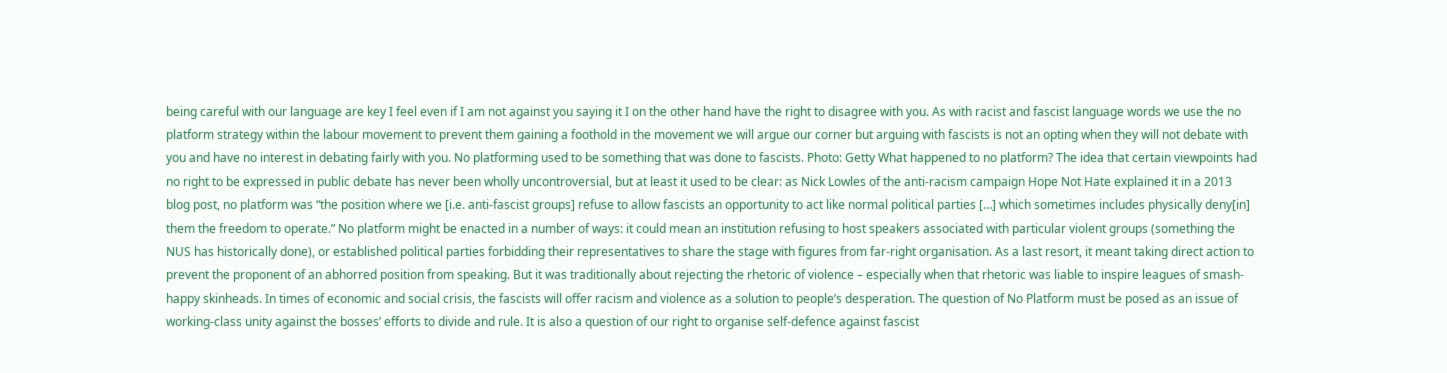being careful with our language are key I feel even if I am not against you saying it I on the other hand have the right to disagree with you. As with racist and fascist language words we use the no platform strategy within the labour movement to prevent them gaining a foothold in the movement we will argue our corner but arguing with fascists is not an opting when they will not debate with you and have no interest in debating fairly with you. No platforming used to be something that was done to fascists. Photo: Getty What happened to no platform? The idea that certain viewpoints had no right to be expressed in public debate has never been wholly uncontroversial, but at least it used to be clear: as Nick Lowles of the anti-racism campaign Hope Not Hate explained it in a 2013 blog post, no platform was “the position where we [i.e. anti-fascist groups] refuse to allow fascists an opportunity to act like normal political parties […] which sometimes includes physically deny[in] them the freedom to operate.” No platform might be enacted in a number of ways: it could mean an institution refusing to host speakers associated with particular violent groups (something the NUS has historically done), or established political parties forbidding their representatives to share the stage with figures from far-right organisation. As a last resort, it meant taking direct action to prevent the proponent of an abhorred position from speaking. But it was traditionally about rejecting the rhetoric of violence – especially when that rhetoric was liable to inspire leagues of smash-happy skinheads. In times of economic and social crisis, the fascists will offer racism and violence as a solution to people’s desperation. The question of No Platform must be posed as an issue of working-class unity against the bosses’ efforts to divide and rule. It is also a question of our right to organise self-defence against fascist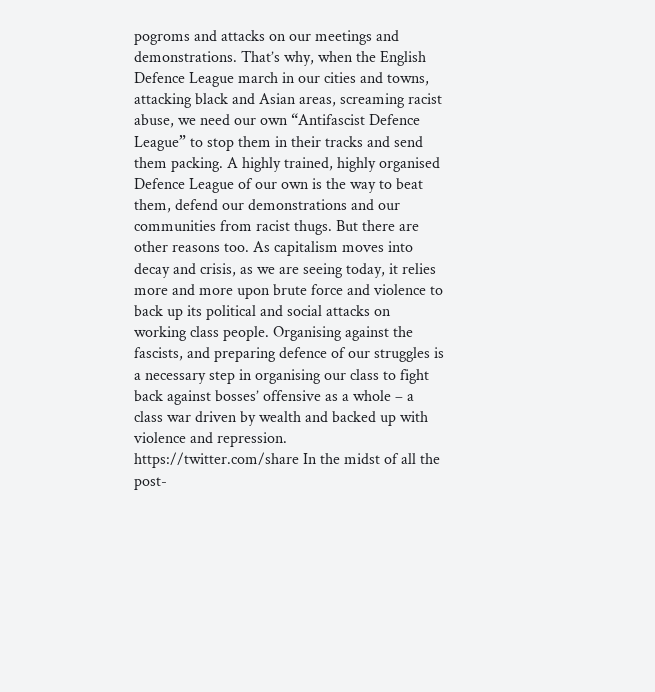pogroms and attacks on our meetings and demonstrations. That’s why, when the English Defence League march in our cities and towns, attacking black and Asian areas, screaming racist abuse, we need our own “Antifascist Defence League” to stop them in their tracks and send them packing. A highly trained, highly organised Defence League of our own is the way to beat them, defend our demonstrations and our communities from racist thugs. But there are other reasons too. As capitalism moves into decay and crisis, as we are seeing today, it relies more and more upon brute force and violence to back up its political and social attacks on working class people. Organising against the fascists, and preparing defence of our struggles is a necessary step in organising our class to fight back against bosses’ offensive as a whole – a class war driven by wealth and backed up with violence and repression. https://twitter.com/share In the midst of all the post-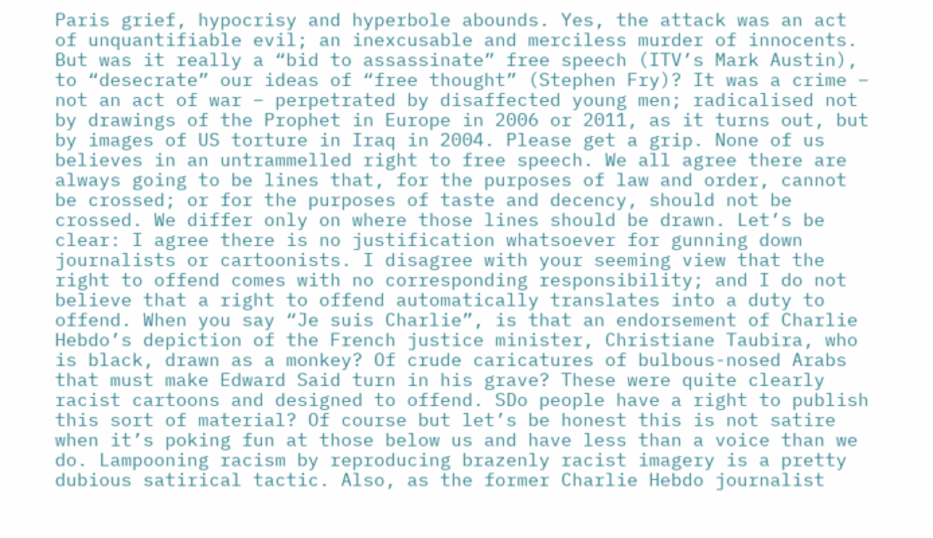Paris grief, hypocrisy and hyperbole abounds. Yes, the attack was an act of unquantifiable evil; an inexcusable and merciless murder of innocents. But was it really a “bid to assassinate” free speech (ITV’s Mark Austin), to “desecrate” our ideas of “free thought” (Stephen Fry)? It was a crime – not an act of war – perpetrated by disaffected young men; radicalised not by drawings of the Prophet in Europe in 2006 or 2011, as it turns out, but by images of US torture in Iraq in 2004. Please get a grip. None of us believes in an untrammelled right to free speech. We all agree there are always going to be lines that, for the purposes of law and order, cannot be crossed; or for the purposes of taste and decency, should not be crossed. We differ only on where those lines should be drawn. Let’s be clear: I agree there is no justification whatsoever for gunning down journalists or cartoonists. I disagree with your seeming view that the right to offend comes with no corresponding responsibility; and I do not believe that a right to offend automatically translates into a duty to offend. When you say “Je suis Charlie”, is that an endorsement of Charlie Hebdo’s depiction of the French justice minister, Christiane Taubira, who is black, drawn as a monkey? Of crude caricatures of bulbous-nosed Arabs that must make Edward Said turn in his grave? These were quite clearly racist cartoons and designed to offend. SDo people have a right to publish this sort of material? Of course but let’s be honest this is not satire when it’s poking fun at those below us and have less than a voice than we do. Lampooning racism by reproducing brazenly racist imagery is a pretty dubious satirical tactic. Also, as the former Charlie Hebdo journalist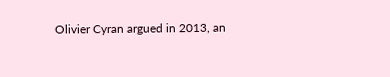Olivier Cyran argued in 2013, an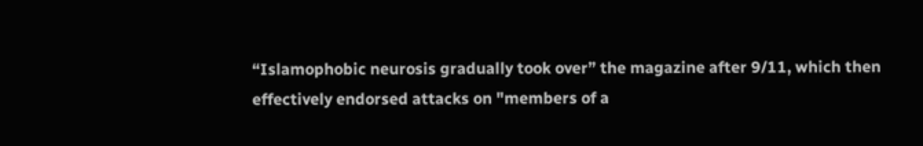“Islamophobic neurosis gradually took over” the magazine after 9/11, which then effectively endorsed attacks on "members of a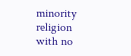minority religion with no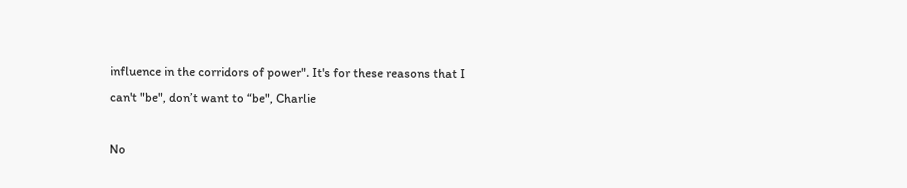influence in the corridors of power". It's for these reasons that I can't "be", don’t want to “be", Charlie

No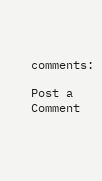comments:

Post a Comment